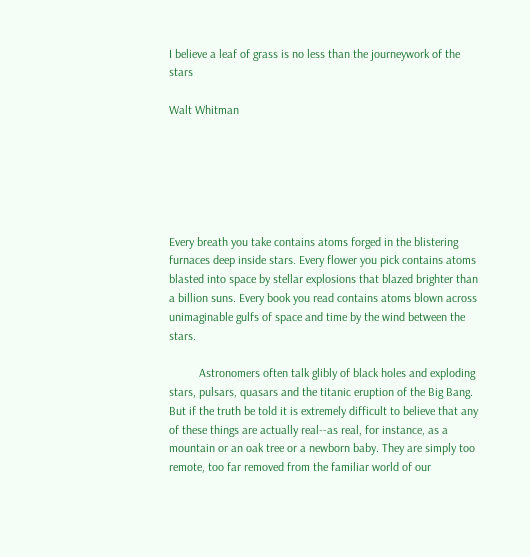I believe a leaf of grass is no less than the journeywork of the stars

Walt Whitman






Every breath you take contains atoms forged in the blistering furnaces deep inside stars. Every flower you pick contains atoms blasted into space by stellar explosions that blazed brighter than a billion suns. Every book you read contains atoms blown across unimaginable gulfs of space and time by the wind between the stars.

          Astronomers often talk glibly of black holes and exploding stars, pulsars, quasars and the titanic eruption of the Big Bang. But if the truth be told it is extremely difficult to believe that any of these things are actually real--as real, for instance, as a mountain or an oak tree or a newborn baby. They are simply too remote, too far removed from the familiar world of our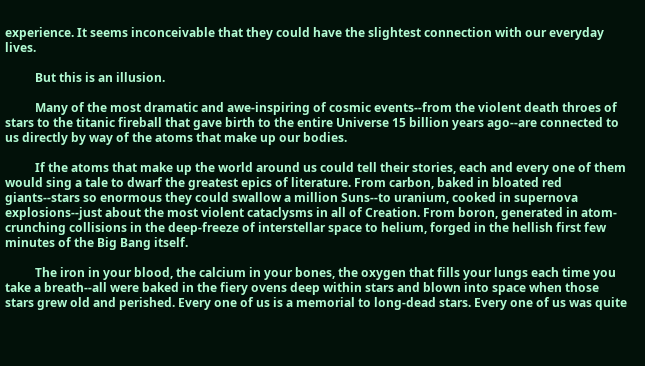experience. It seems inconceivable that they could have the slightest connection with our everyday lives.

          But this is an illusion.

          Many of the most dramatic and awe-inspiring of cosmic events--from the violent death throes of stars to the titanic fireball that gave birth to the entire Universe 15 billion years ago--are connected to us directly by way of the atoms that make up our bodies.

          If the atoms that make up the world around us could tell their stories, each and every one of them would sing a tale to dwarf the greatest epics of literature. From carbon, baked in bloated red giants--stars so enormous they could swallow a million Suns--to uranium, cooked in supernova explosions--just about the most violent cataclysms in all of Creation. From boron, generated in atom-crunching collisions in the deep-freeze of interstellar space to helium, forged in the hellish first few minutes of the Big Bang itself.

          The iron in your blood, the calcium in your bones, the oxygen that fills your lungs each time you take a breath--all were baked in the fiery ovens deep within stars and blown into space when those stars grew old and perished. Every one of us is a memorial to long-dead stars. Every one of us was quite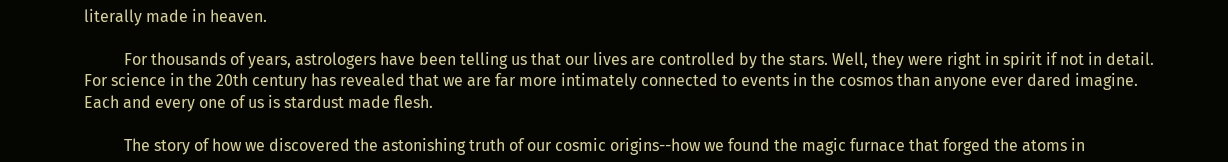literally made in heaven.

          For thousands of years, astrologers have been telling us that our lives are controlled by the stars. Well, they were right in spirit if not in detail. For science in the 20th century has revealed that we are far more intimately connected to events in the cosmos than anyone ever dared imagine. Each and every one of us is stardust made flesh.

          The story of how we discovered the astonishing truth of our cosmic origins--how we found the magic furnace that forged the atoms in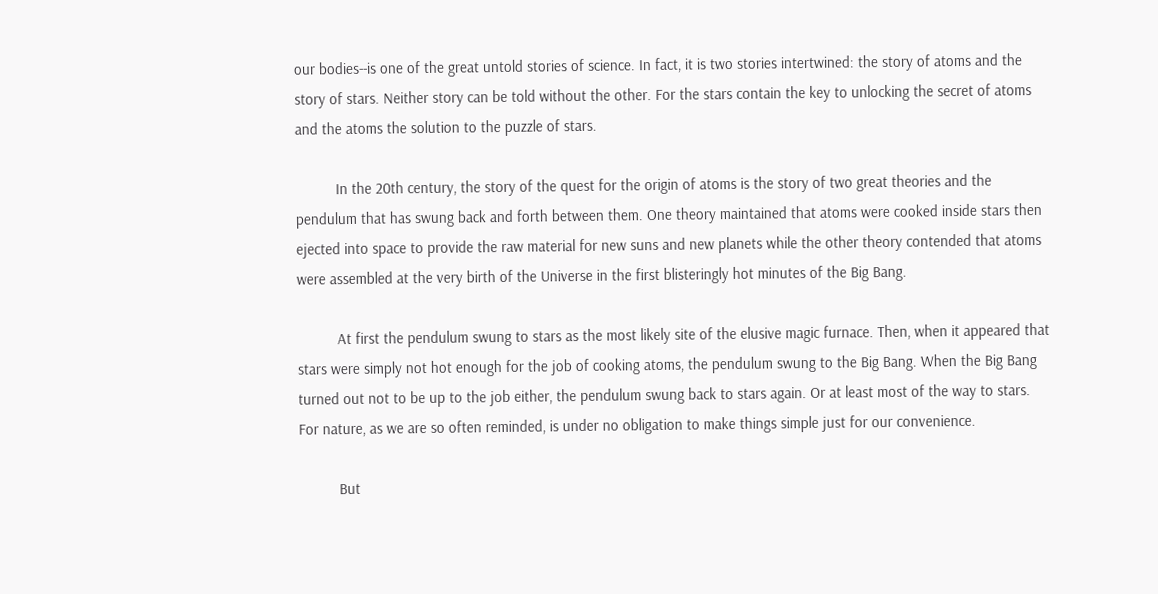our bodies--is one of the great untold stories of science. In fact, it is two stories intertwined: the story of atoms and the story of stars. Neither story can be told without the other. For the stars contain the key to unlocking the secret of atoms and the atoms the solution to the puzzle of stars.

          In the 20th century, the story of the quest for the origin of atoms is the story of two great theories and the pendulum that has swung back and forth between them. One theory maintained that atoms were cooked inside stars then ejected into space to provide the raw material for new suns and new planets while the other theory contended that atoms were assembled at the very birth of the Universe in the first blisteringly hot minutes of the Big Bang.

          At first the pendulum swung to stars as the most likely site of the elusive magic furnace. Then, when it appeared that stars were simply not hot enough for the job of cooking atoms, the pendulum swung to the Big Bang. When the Big Bang turned out not to be up to the job either, the pendulum swung back to stars again. Or at least most of the way to stars. For nature, as we are so often reminded, is under no obligation to make things simple just for our convenience.

          But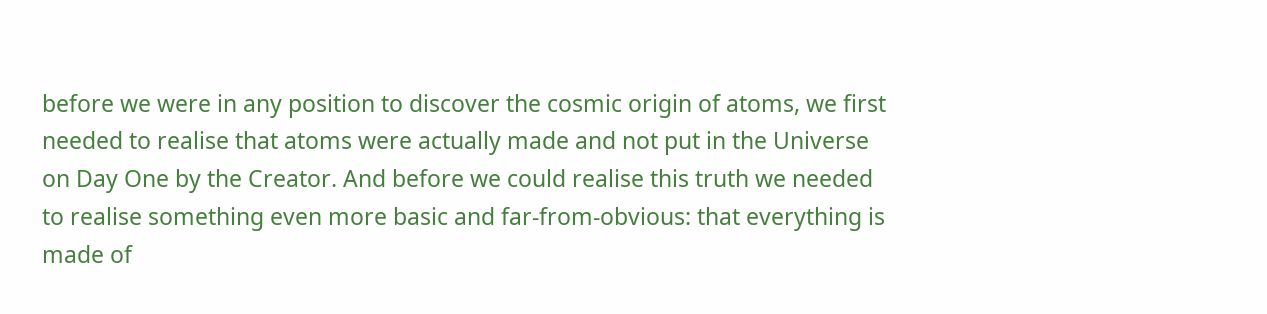before we were in any position to discover the cosmic origin of atoms, we first needed to realise that atoms were actually made and not put in the Universe on Day One by the Creator. And before we could realise this truth we needed to realise something even more basic and far-from-obvious: that everything is made of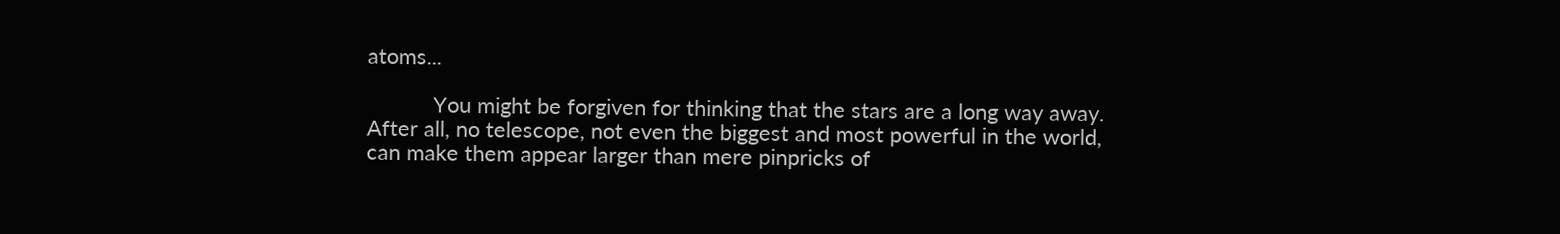atoms...

           You might be forgiven for thinking that the stars are a long way away. After all, no telescope, not even the biggest and most powerful in the world, can make them appear larger than mere pinpricks of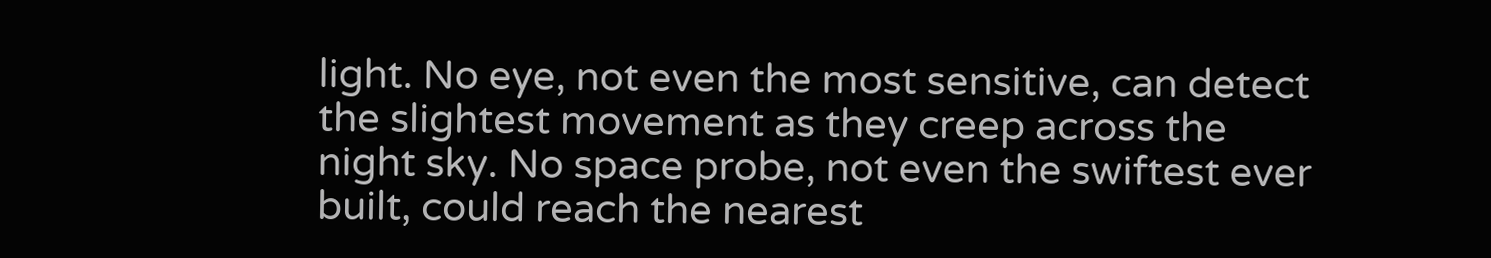light. No eye, not even the most sensitive, can detect the slightest movement as they creep across the night sky. No space probe, not even the swiftest ever built, could reach the nearest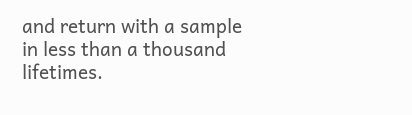and return with a sample in less than a thousand lifetimes.